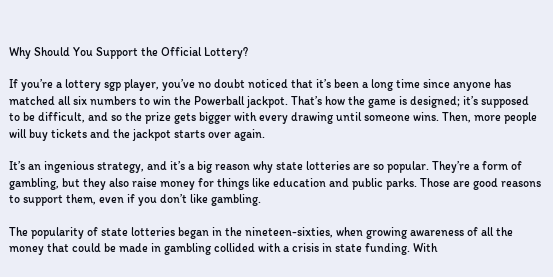Why Should You Support the Official Lottery?

If you’re a lottery sgp player, you’ve no doubt noticed that it’s been a long time since anyone has matched all six numbers to win the Powerball jackpot. That’s how the game is designed; it’s supposed to be difficult, and so the prize gets bigger with every drawing until someone wins. Then, more people will buy tickets and the jackpot starts over again.

It’s an ingenious strategy, and it’s a big reason why state lotteries are so popular. They’re a form of gambling, but they also raise money for things like education and public parks. Those are good reasons to support them, even if you don’t like gambling.

The popularity of state lotteries began in the nineteen-sixties, when growing awareness of all the money that could be made in gambling collided with a crisis in state funding. With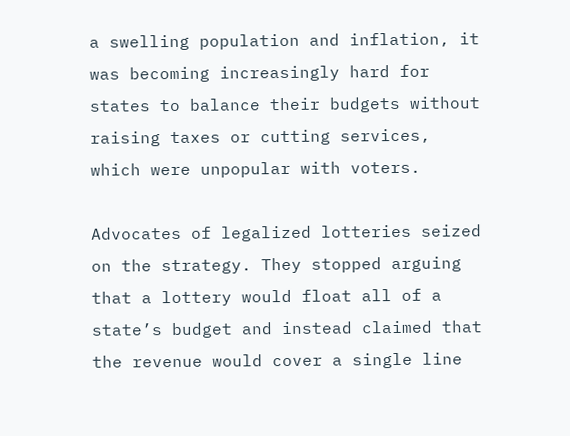a swelling population and inflation, it was becoming increasingly hard for states to balance their budgets without raising taxes or cutting services, which were unpopular with voters.

Advocates of legalized lotteries seized on the strategy. They stopped arguing that a lottery would float all of a state’s budget and instead claimed that the revenue would cover a single line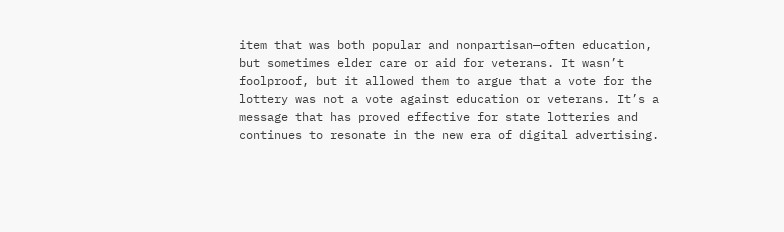item that was both popular and nonpartisan—often education, but sometimes elder care or aid for veterans. It wasn’t foolproof, but it allowed them to argue that a vote for the lottery was not a vote against education or veterans. It’s a message that has proved effective for state lotteries and continues to resonate in the new era of digital advertising.